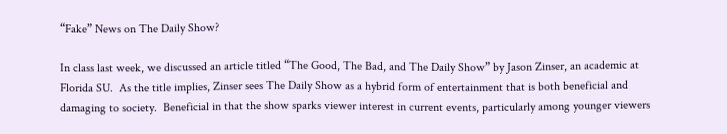“Fake” News on The Daily Show?

In class last week, we discussed an article titled “The Good, The Bad, and The Daily Show” by Jason Zinser, an academic at Florida SU.  As the title implies, Zinser sees The Daily Show as a hybrid form of entertainment that is both beneficial and damaging to society.  Beneficial in that the show sparks viewer interest in current events, particularly among younger viewers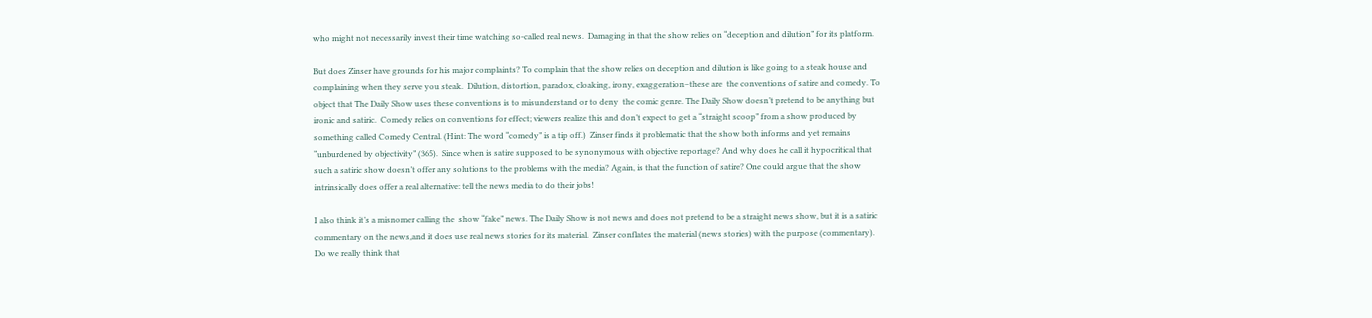who might not necessarily invest their time watching so-called real news.  Damaging in that the show relies on “deception and dilution” for its platform.

But does Zinser have grounds for his major complaints? To complain that the show relies on deception and dilution is like going to a steak house and complaining when they serve you steak.  Dilution, distortion, paradox, cloaking, irony, exaggeration–these are  the conventions of satire and comedy. To object that The Daily Show uses these conventions is to misunderstand or to deny  the comic genre. The Daily Show doesn’t pretend to be anything but ironic and satiric.  Comedy relies on conventions for effect; viewers realize this and don’t expect to get a “straight scoop” from a show produced by something called Comedy Central. (Hint: The word “comedy” is a tip off.)  Zinser finds it problematic that the show both informs and yet remains “unburdened by objectivity” (365).  Since when is satire supposed to be synonymous with objective reportage? And why does he call it hypocritical that such a satiric show doesn’t offer any solutions to the problems with the media? Again, is that the function of satire? One could argue that the show intrinsically does offer a real alternative: tell the news media to do their jobs!

I also think it’s a misnomer calling the  show “fake” news. The Daily Show is not news and does not pretend to be a straight news show, but it is a satiric commentary on the news,and it does use real news stories for its material.  Zinser conflates the material (news stories) with the purpose (commentary). Do we really think that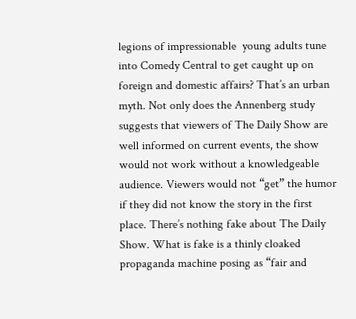legions of impressionable  young adults tune into Comedy Central to get caught up on foreign and domestic affairs? That’s an urban myth. Not only does the Annenberg study suggests that viewers of The Daily Show are well informed on current events, the show would not work without a knowledgeable audience. Viewers would not “get” the humor if they did not know the story in the first place. There’s nothing fake about The Daily Show. What is fake is a thinly cloaked propaganda machine posing as “fair and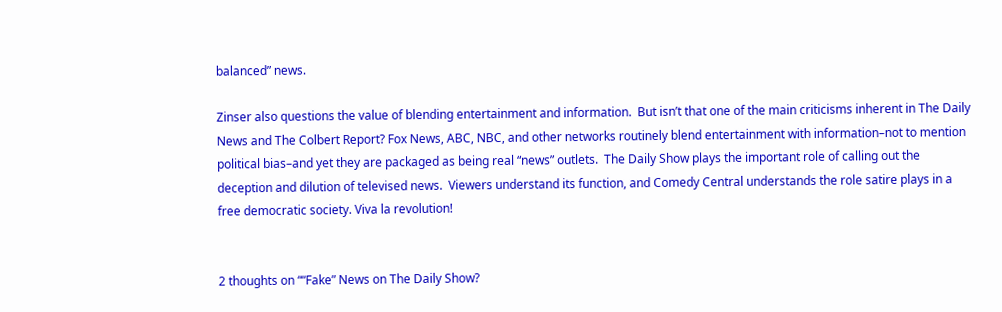balanced” news.

Zinser also questions the value of blending entertainment and information.  But isn’t that one of the main criticisms inherent in The Daily News and The Colbert Report? Fox News, ABC, NBC, and other networks routinely blend entertainment with information–not to mention political bias–and yet they are packaged as being real “news” outlets.  The Daily Show plays the important role of calling out the deception and dilution of televised news.  Viewers understand its function, and Comedy Central understands the role satire plays in a free democratic society. Viva la revolution!


2 thoughts on ““Fake” News on The Daily Show?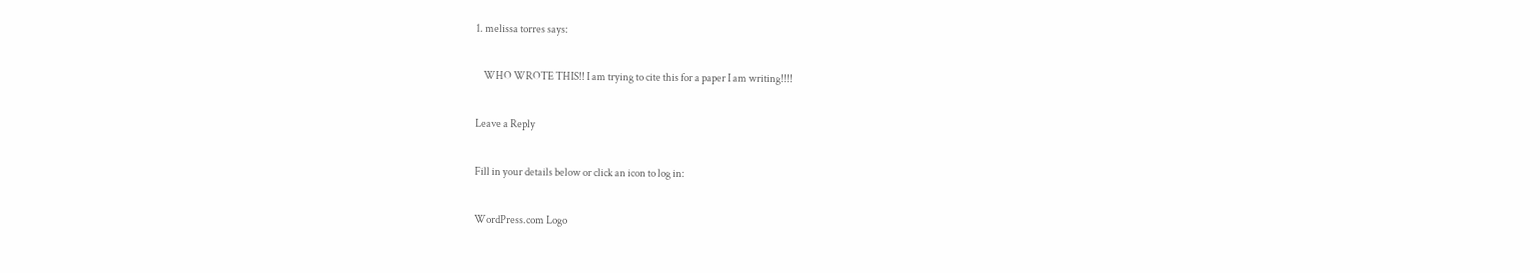1. melissa torres says:

    WHO WROTE THIS!! I am trying to cite this for a paper I am writing!!!!

Leave a Reply

Fill in your details below or click an icon to log in:

WordPress.com Logo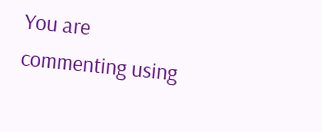You are commenting using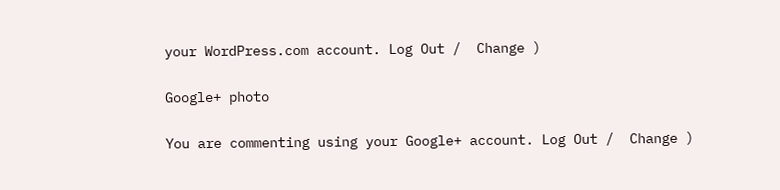your WordPress.com account. Log Out /  Change )

Google+ photo

You are commenting using your Google+ account. Log Out /  Change )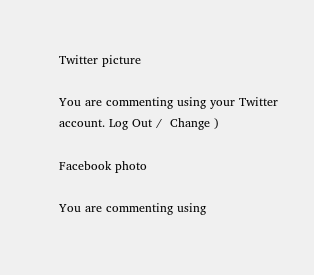Twitter picture

You are commenting using your Twitter account. Log Out /  Change )

Facebook photo

You are commenting using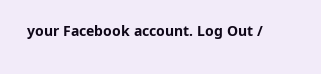your Facebook account. Log Out /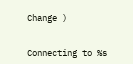Change )


Connecting to %s